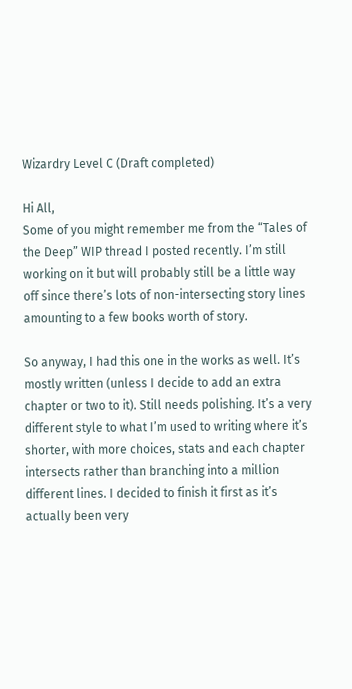Wizardry Level C (Draft completed)

Hi All,
Some of you might remember me from the “Tales of the Deep” WIP thread I posted recently. I’m still working on it but will probably still be a little way off since there’s lots of non-intersecting story lines amounting to a few books worth of story.

So anyway, I had this one in the works as well. It’s mostly written (unless I decide to add an extra chapter or two to it). Still needs polishing. It’s a very different style to what I’m used to writing where it’s shorter, with more choices, stats and each chapter intersects rather than branching into a million different lines. I decided to finish it first as it’s actually been very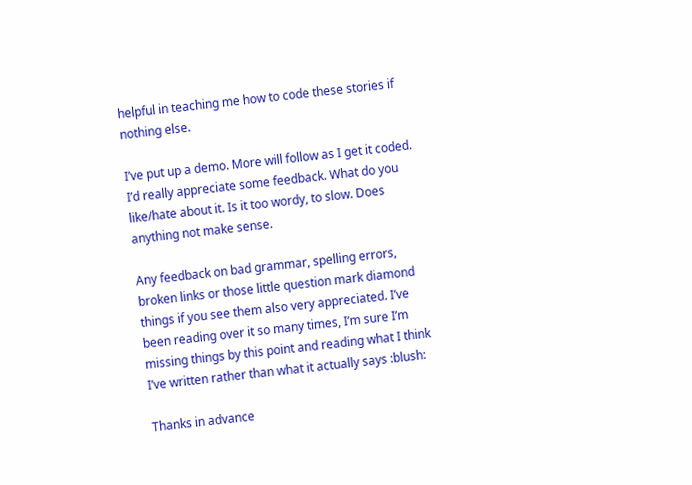helpful in teaching me how to code these stories if nothing else.

I’ve put up a demo. More will follow as I get it coded. I’d really appreciate some feedback. What do you like/hate about it. Is it too wordy, to slow. Does anything not make sense.

Any feedback on bad grammar, spelling errors, broken links or those little question mark diamond things if you see them also very appreciated. I’ve been reading over it so many times, I’m sure I’m missing things by this point and reading what I think I’ve written rather than what it actually says :blush:

Thanks in advance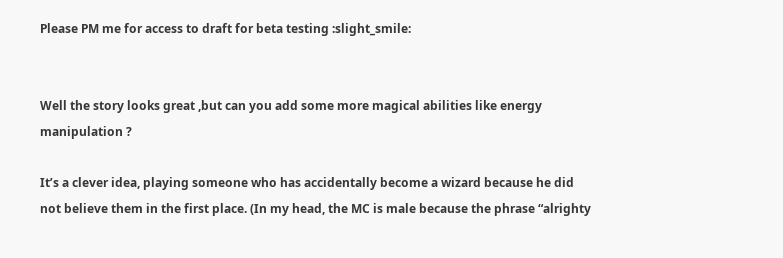Please PM me for access to draft for beta testing :slight_smile:


Well the story looks great ,but can you add some more magical abilities like energy manipulation ?

It’s a clever idea, playing someone who has accidentally become a wizard because he did not believe them in the first place. (In my head, the MC is male because the phrase “alrighty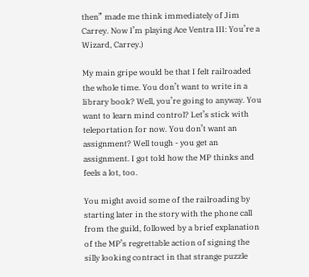then” made me think immediately of Jim Carrey. Now I’m playing Ace Ventra III: You’re a Wizard, Carrey.)

My main gripe would be that I felt railroaded the whole time. You don’t want to write in a library book? Well, you’re going to anyway. You want to learn mind control? Let’s stick with teleportation for now. You don’t want an assignment? Well tough - you get an assignment. I got told how the MP thinks and feels a lot, too.

You might avoid some of the railroading by starting later in the story with the phone call from the guild, followed by a brief explanation of the MP’s regrettable action of signing the silly looking contract in that strange puzzle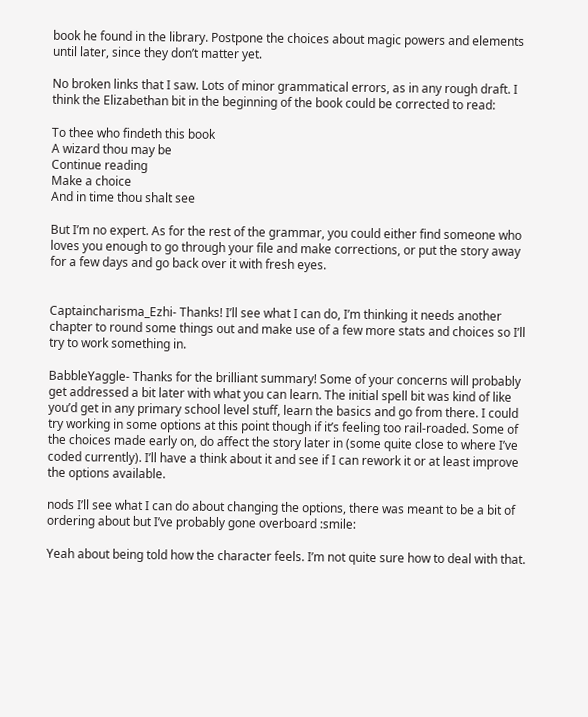book he found in the library. Postpone the choices about magic powers and elements until later, since they don’t matter yet.

No broken links that I saw. Lots of minor grammatical errors, as in any rough draft. I think the Elizabethan bit in the beginning of the book could be corrected to read:

To thee who findeth this book
A wizard thou may be
Continue reading
Make a choice
And in time thou shalt see

But I’m no expert. As for the rest of the grammar, you could either find someone who loves you enough to go through your file and make corrections, or put the story away for a few days and go back over it with fresh eyes.


Captaincharisma_Ezhi- Thanks! I’ll see what I can do, I’m thinking it needs another chapter to round some things out and make use of a few more stats and choices so I’ll try to work something in.

BabbleYaggle- Thanks for the brilliant summary! Some of your concerns will probably get addressed a bit later with what you can learn. The initial spell bit was kind of like you’d get in any primary school level stuff, learn the basics and go from there. I could try working in some options at this point though if it’s feeling too rail-roaded. Some of the choices made early on, do affect the story later in (some quite close to where I’ve coded currently). I’ll have a think about it and see if I can rework it or at least improve the options available.

nods I’ll see what I can do about changing the options, there was meant to be a bit of ordering about but I’ve probably gone overboard :smile:

Yeah about being told how the character feels. I’m not quite sure how to deal with that.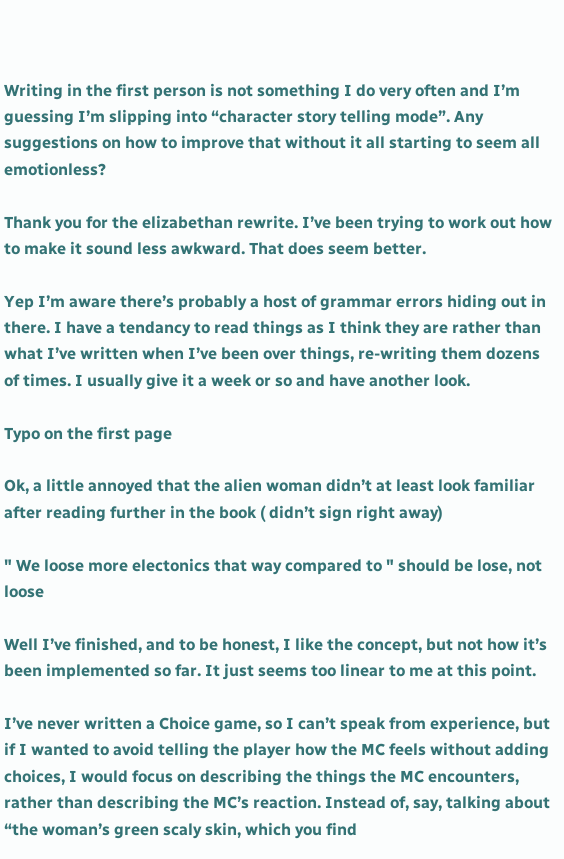Writing in the first person is not something I do very often and I’m guessing I’m slipping into “character story telling mode”. Any suggestions on how to improve that without it all starting to seem all emotionless?

Thank you for the elizabethan rewrite. I’ve been trying to work out how to make it sound less awkward. That does seem better.

Yep I’m aware there’s probably a host of grammar errors hiding out in there. I have a tendancy to read things as I think they are rather than what I’ve written when I’ve been over things, re-writing them dozens of times. I usually give it a week or so and have another look.

Typo on the first page

Ok, a little annoyed that the alien woman didn’t at least look familiar after reading further in the book ( didn’t sign right away)

" We loose more electonics that way compared to " should be lose, not loose

Well I’ve finished, and to be honest, I like the concept, but not how it’s been implemented so far. It just seems too linear to me at this point.

I’ve never written a Choice game, so I can’t speak from experience, but if I wanted to avoid telling the player how the MC feels without adding choices, I would focus on describing the things the MC encounters, rather than describing the MC’s reaction. Instead of, say, talking about “the woman’s green scaly skin, which you find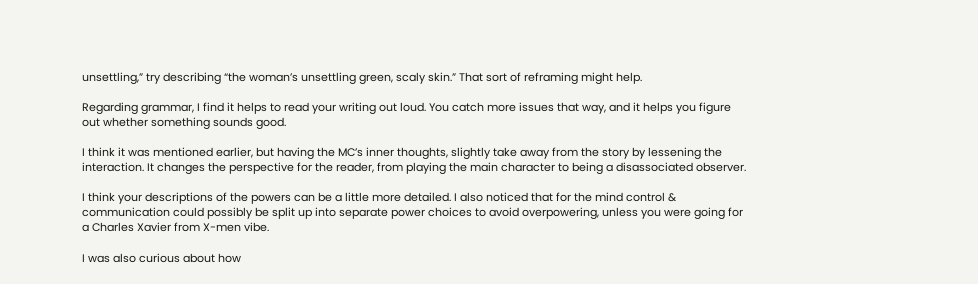unsettling,” try describing “the woman’s unsettling green, scaly skin.” That sort of reframing might help.

Regarding grammar, I find it helps to read your writing out loud. You catch more issues that way, and it helps you figure out whether something sounds good.

I think it was mentioned earlier, but having the MC’s inner thoughts, slightly take away from the story by lessening the interaction. It changes the perspective for the reader, from playing the main character to being a disassociated observer.

I think your descriptions of the powers can be a little more detailed. I also noticed that for the mind control & communication could possibly be split up into separate power choices to avoid overpowering, unless you were going for a Charles Xavier from X-men vibe.

I was also curious about how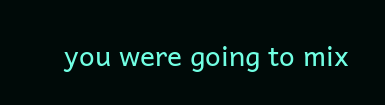you were going to mix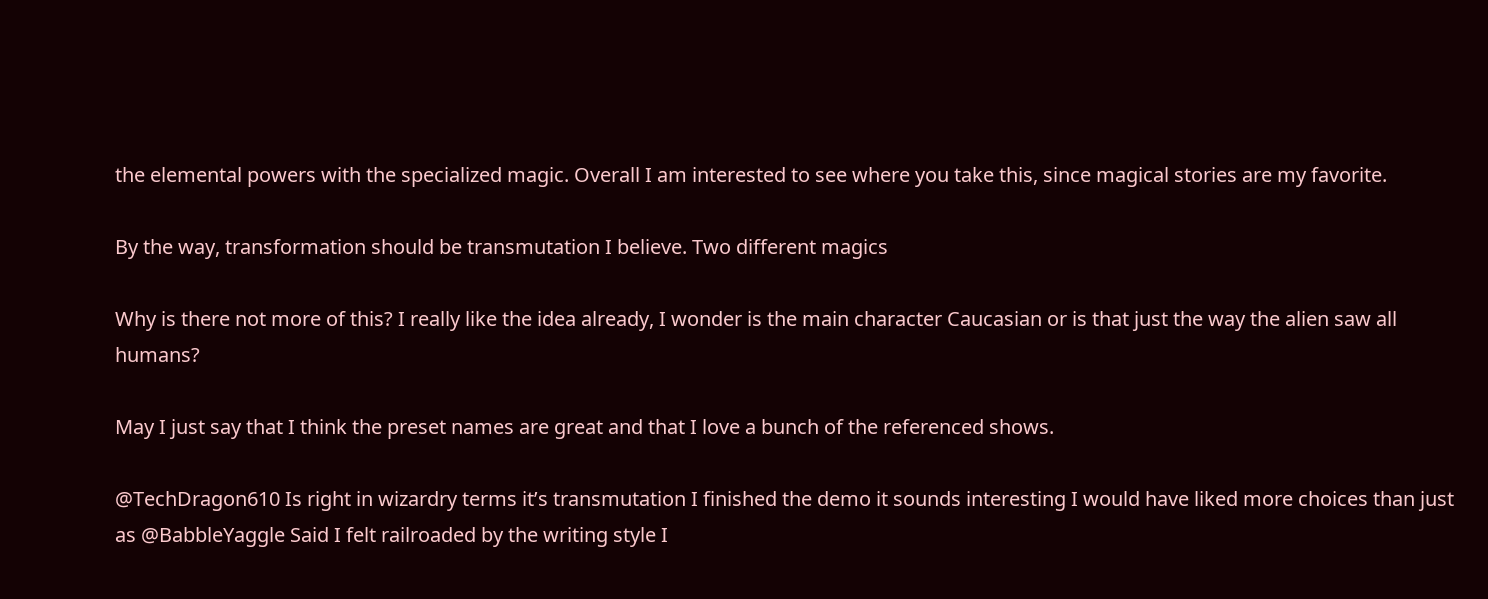the elemental powers with the specialized magic. Overall I am interested to see where you take this, since magical stories are my favorite.

By the way, transformation should be transmutation I believe. Two different magics

Why is there not more of this? I really like the idea already, I wonder is the main character Caucasian or is that just the way the alien saw all humans?

May I just say that I think the preset names are great and that I love a bunch of the referenced shows.

@TechDragon610 Is right in wizardry terms it’s transmutation I finished the demo it sounds interesting I would have liked more choices than just as @BabbleYaggle Said I felt railroaded by the writing style I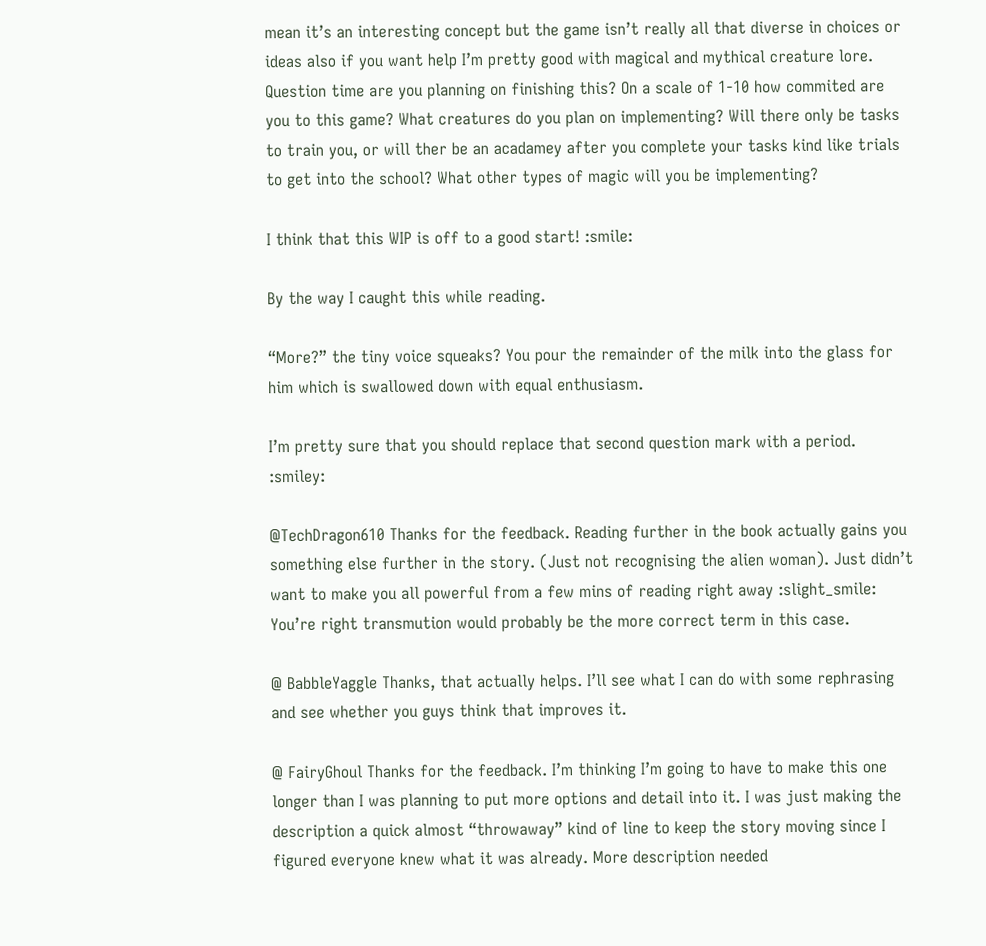mean it’s an interesting concept but the game isn’t really all that diverse in choices or ideas also if you want help I’m pretty good with magical and mythical creature lore. Question time are you planning on finishing this? On a scale of 1-10 how commited are you to this game? What creatures do you plan on implementing? Will there only be tasks to train you, or will ther be an acadamey after you complete your tasks kind like trials to get into the school? What other types of magic will you be implementing?

I think that this WIP is off to a good start! :smile:

By the way I caught this while reading.

“More?” the tiny voice squeaks? You pour the remainder of the milk into the glass for him which is swallowed down with equal enthusiasm.

I’m pretty sure that you should replace that second question mark with a period. :smiley:

@TechDragon610 Thanks for the feedback. Reading further in the book actually gains you something else further in the story. (Just not recognising the alien woman). Just didn’t want to make you all powerful from a few mins of reading right away :slight_smile:
You’re right transmution would probably be the more correct term in this case.

@ BabbleYaggle Thanks, that actually helps. I’ll see what I can do with some rephrasing and see whether you guys think that improves it.

@ FairyGhoul Thanks for the feedback. I’m thinking I’m going to have to make this one longer than I was planning to put more options and detail into it. I was just making the description a quick almost “throwaway” kind of line to keep the story moving since I figured everyone knew what it was already. More description needed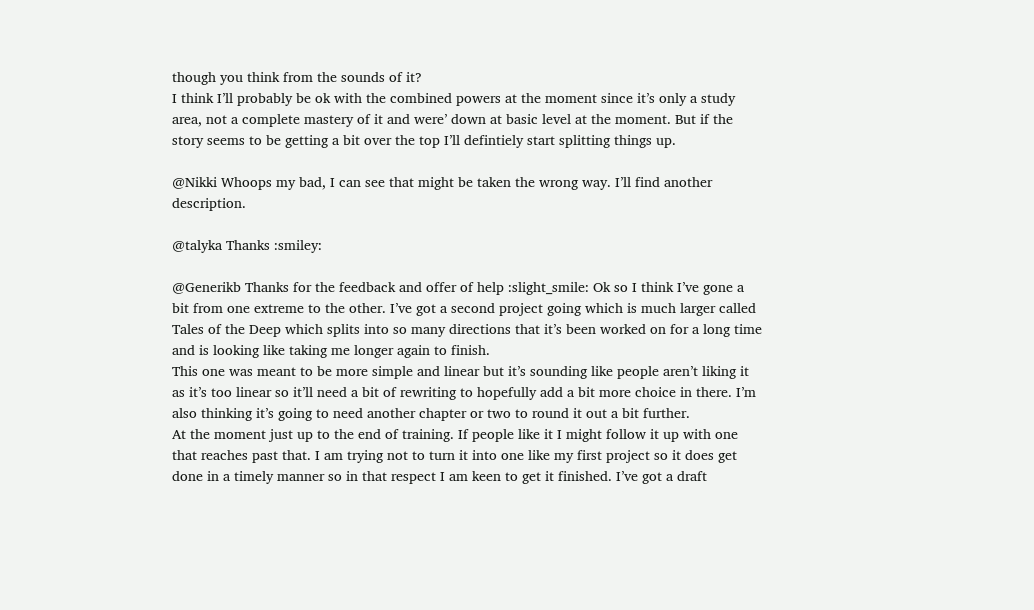though you think from the sounds of it?
I think I’ll probably be ok with the combined powers at the moment since it’s only a study area, not a complete mastery of it and were’ down at basic level at the moment. But if the story seems to be getting a bit over the top I’ll defintiely start splitting things up.

@Nikki Whoops my bad, I can see that might be taken the wrong way. I’ll find another description.

@talyka Thanks :smiley:

@Generikb Thanks for the feedback and offer of help :slight_smile: Ok so I think I’ve gone a bit from one extreme to the other. I’ve got a second project going which is much larger called Tales of the Deep which splits into so many directions that it’s been worked on for a long time and is looking like taking me longer again to finish.
This one was meant to be more simple and linear but it’s sounding like people aren’t liking it as it’s too linear so it’ll need a bit of rewriting to hopefully add a bit more choice in there. I’m also thinking it’s going to need another chapter or two to round it out a bit further.
At the moment just up to the end of training. If people like it I might follow it up with one that reaches past that. I am trying not to turn it into one like my first project so it does get done in a timely manner so in that respect I am keen to get it finished. I’ve got a draft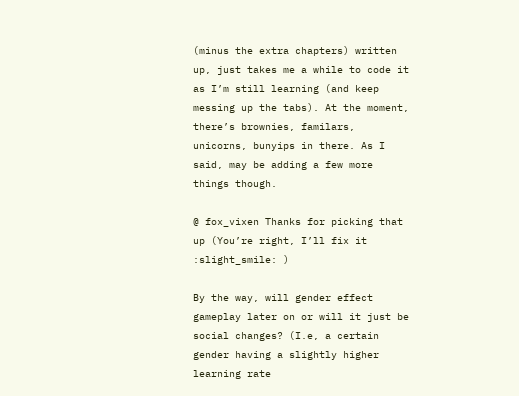(minus the extra chapters) written up, just takes me a while to code it as I’m still learning (and keep messing up the tabs). At the moment, there’s brownies, familars, unicorns, bunyips in there. As I said, may be adding a few more things though.

@ fox_vixen Thanks for picking that up (You’re right, I’ll fix it :slight_smile: )

By the way, will gender effect gameplay later on or will it just be social changes? (I.e, a certain gender having a slightly higher learning rate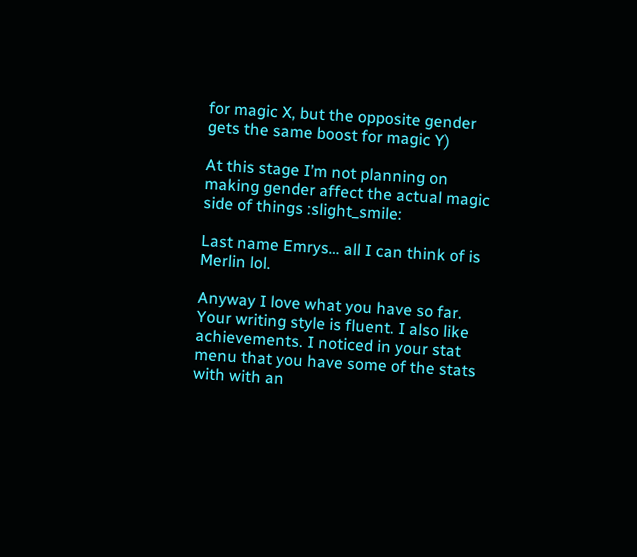for magic X, but the opposite gender gets the same boost for magic Y)

At this stage I’m not planning on making gender affect the actual magic side of things :slight_smile:

Last name Emrys… all I can think of is Merlin lol.

Anyway I love what you have so far. Your writing style is fluent. I also like achievements. I noticed in your stat menu that you have some of the stats with with an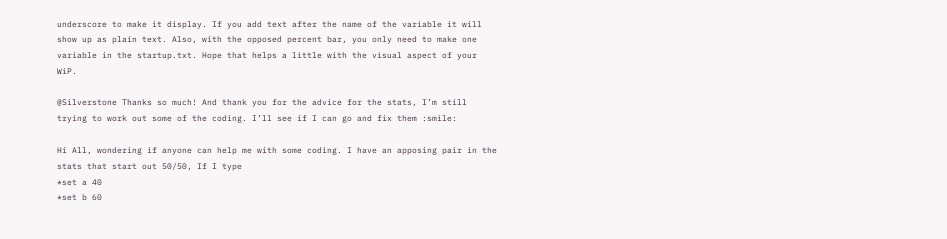underscore to make it display. If you add text after the name of the variable it will show up as plain text. Also, with the opposed percent bar, you only need to make one variable in the startup.txt. Hope that helps a little with the visual aspect of your WiP.

@Silverstone Thanks so much! And thank you for the advice for the stats, I’m still trying to work out some of the coding. I’ll see if I can go and fix them :smile:

Hi All, wondering if anyone can help me with some coding. I have an apposing pair in the stats that start out 50/50, If I type
*set a 40
*set b 60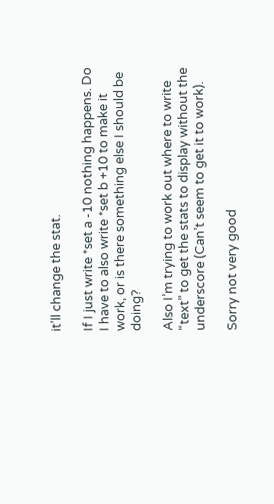it’ll change the stat.

If I just write *set a -10 nothing happens. Do I have to also write *set b +10 to make it work, or is there something else I should be doing?

Also I’m trying to work out where to write “text” to get the stats to display without the underscore (Can’t seem to get it to work).

Sorry not very good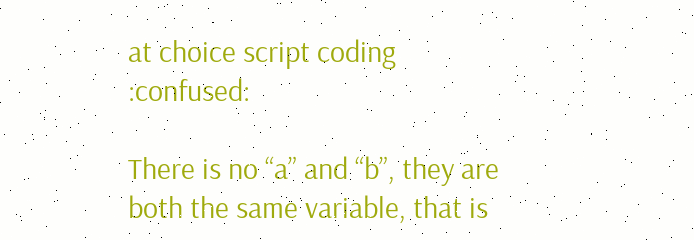at choice script coding :confused:

There is no “a” and “b”, they are both the same variable, that is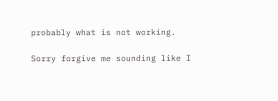probably what is not working.

Sorry forgive me sounding like I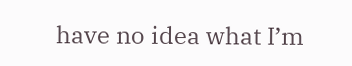have no idea what I’m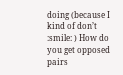doing (because I kind of don’t :smile: ) How do you get opposed pairs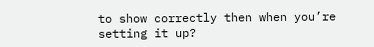to show correctly then when you’re setting it up?